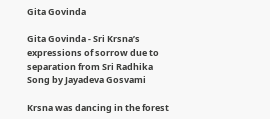Gita Govinda

Gita Govinda - Sri Krsna’s expressions of sorrow due to separation from Sri Radhika
Song by Jayadeva Gosvami

Krsna was dancing in the forest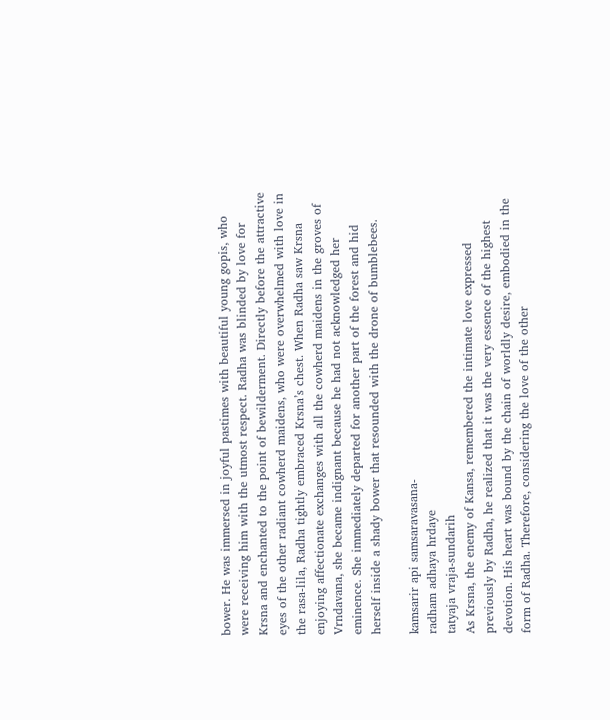bower. He was immersed in joyful pastimes with beautiful young gopis, who were receiving him with the utmost respect. Radha was blinded by love for Krsna and enchanted to the point of bewilderment. Directly before the attractive eyes of the other radiant cowherd maidens, who were overwhelmed with love in the rasa-lila, Radha tightly embraced Krsna’s chest. When Radha saw Krsna enjoying affectionate exchanges with all the cowherd maidens in the groves of Vrndavana, she became indignant because he had not acknowledged her eminence. She immediately departed for another part of the forest and hid herself inside a shady bower that resounded with the drone of bumblebees.

kamsarir api samsaravasana-
radham adhaya hrdaye
tatyaja vraja-sundarih
As Krsna, the enemy of Kansa, remembered the intimate love expressed previously by Radha, he realized that it was the very essence of the highest devotion. His heart was bound by the chain of worldly desire, embodied in the form of Radha. Therefore, considering the love of the other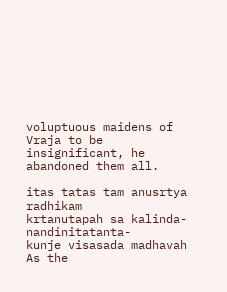voluptuous maidens of Vraja to be insignificant, he abandoned them all.

itas tatas tam anusrtya radhikam
krtanutapah sa kalinda-nandinitatanta-
kunje visasada madhavah
As the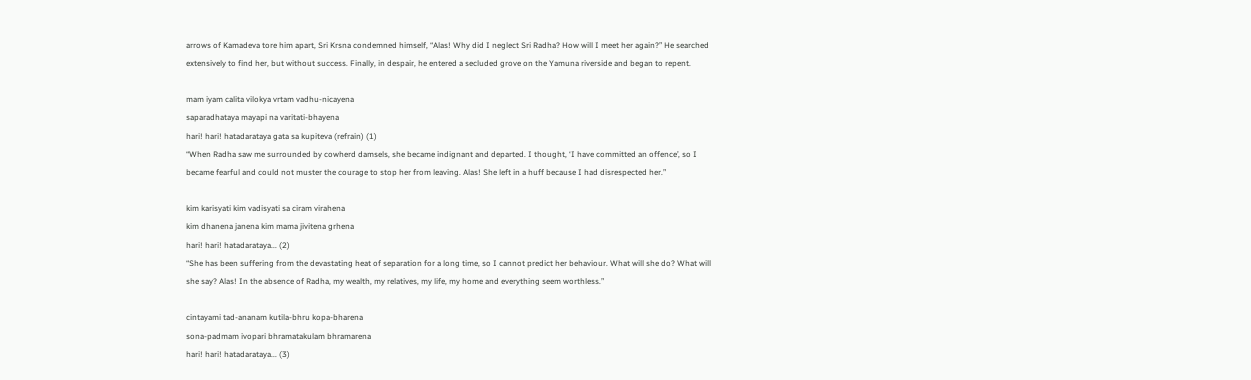arrows of Kamadeva tore him apart, Sri Krsna condemned himself, “Alas! Why did I neglect Sri Radha? How will I meet her again?” He searched extensively to find her, but without success. Finally, in despair, he entered a secluded grove on the Yamuna riverside and began to repent.

mam iyam calita vilokya vrtam vadhu-nicayena
saparadhataya mayapi na varitati-bhayena
hari! hari! hatadarataya gata sa kupiteva (refrain) (1)
“When Radha saw me surrounded by cowherd damsels, she became indignant and departed. I thought, ‘I have committed an offence’, so I became fearful and could not muster the courage to stop her from leaving. Alas! She left in a huff because I had disrespected her.”

kim karisyati kim vadisyati sa ciram virahena
kim dhanena janena kim mama jivitena grhena
hari! hari! hatadarataya... (2)
“She has been suffering from the devastating heat of separation for a long time, so I cannot predict her behaviour. What will she do? What will she say? Alas! In the absence of Radha, my wealth, my relatives, my life, my home and everything seem worthless.”

cintayami tad-ananam kutila-bhru kopa-bharena
sona-padmam ivopari bhramatakulam bhramarena
hari! hari! hatadarataya... (3)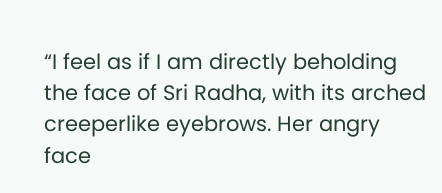“I feel as if I am directly beholding the face of Sri Radha, with its arched creeperlike eyebrows. Her angry face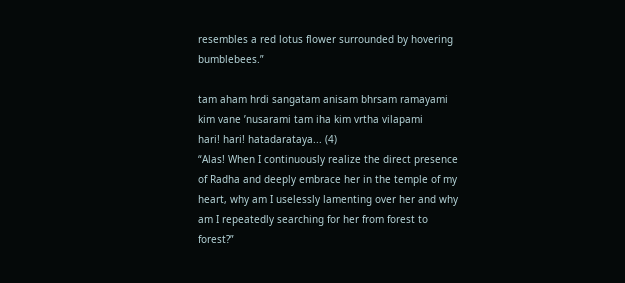resembles a red lotus flower surrounded by hovering bumblebees.”

tam aham hrdi sangatam anisam bhrsam ramayami
kim vane ’nusarami tam iha kim vrtha vilapami
hari! hari! hatadarataya... (4)
“Alas! When I continuously realize the direct presence of Radha and deeply embrace her in the temple of my heart, why am I uselessly lamenting over her and why am I repeatedly searching for her from forest to forest?”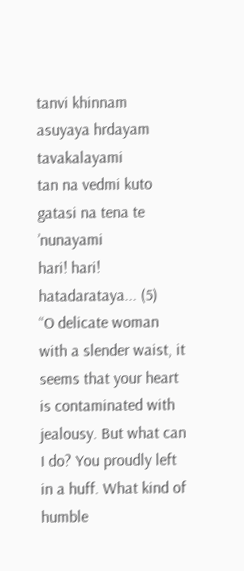tanvi khinnam asuyaya hrdayam tavakalayami
tan na vedmi kuto gatasi na tena te ’nunayami
hari! hari! hatadarataya... (5)
“O delicate woman with a slender waist, it seems that your heart is contaminated with jealousy. But what can I do? You proudly left in a huff. What kind of humble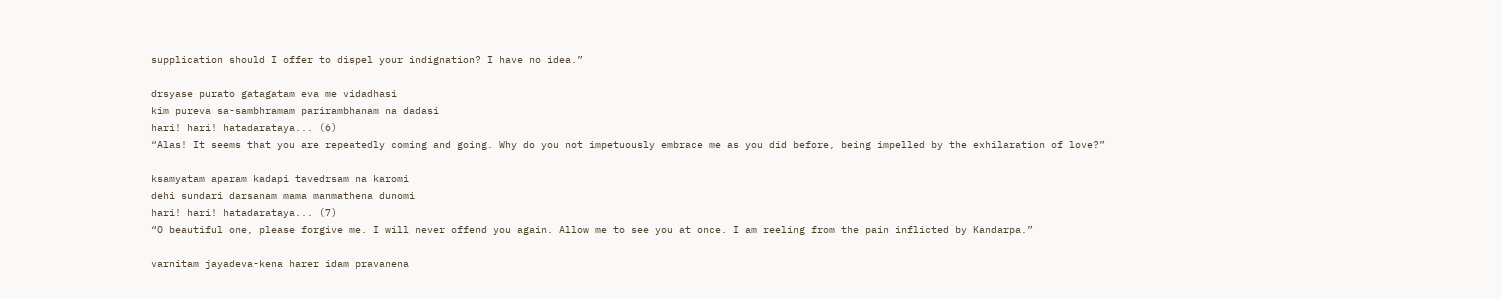supplication should I offer to dispel your indignation? I have no idea.”

drsyase purato gatagatam eva me vidadhasi
kim pureva sa-sambhramam parirambhanam na dadasi
hari! hari! hatadarataya... (6)
“Alas! It seems that you are repeatedly coming and going. Why do you not impetuously embrace me as you did before, being impelled by the exhilaration of love?”

ksamyatam aparam kadapi tavedrsam na karomi
dehi sundari darsanam mama manmathena dunomi
hari! hari! hatadarataya... (7)
“O beautiful one, please forgive me. I will never offend you again. Allow me to see you at once. I am reeling from the pain inflicted by Kandarpa.”

varnitam jayadeva-kena harer idam pravanena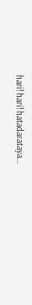hari! hari! hatadarataya...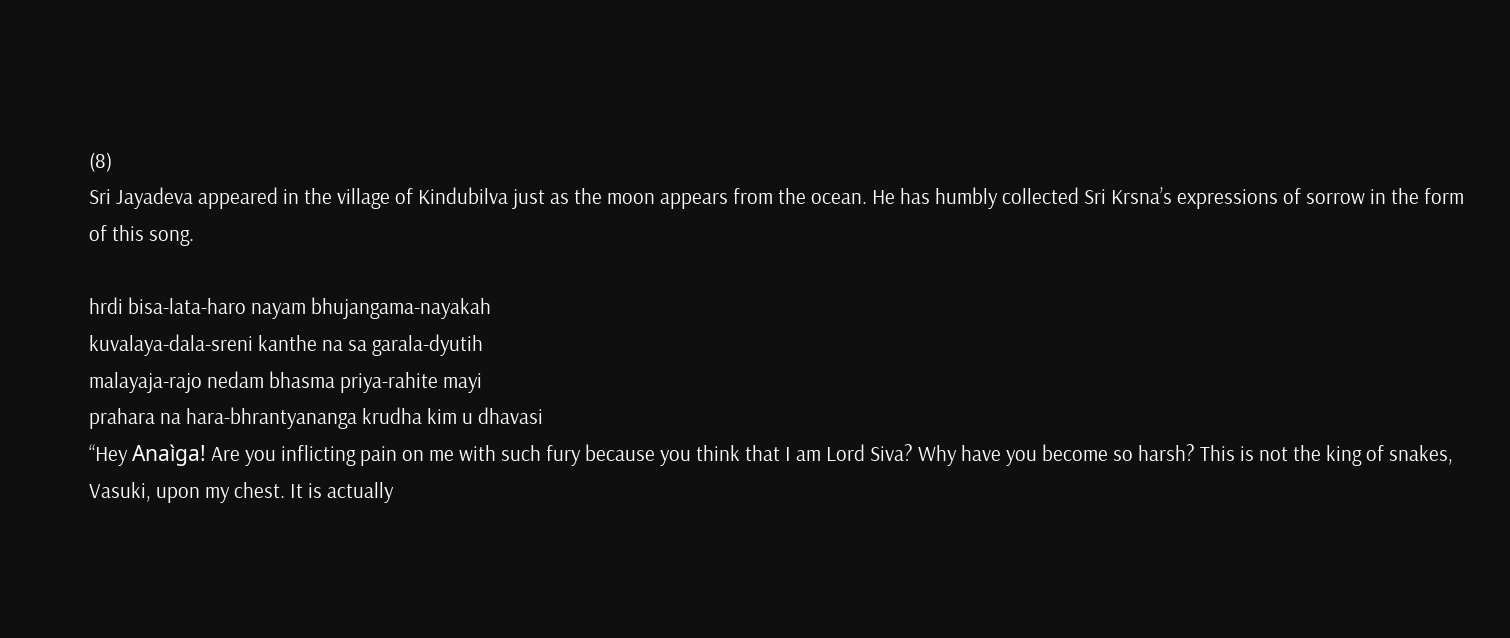(8)
Sri Jayadeva appeared in the village of Kindubilva just as the moon appears from the ocean. He has humbly collected Sri Krsna’s expressions of sorrow in the form of this song.

hrdi bisa-lata-haro nayam bhujangama-nayakah
kuvalaya-dala-sreni kanthe na sa garala-dyutih
malayaja-rajo nedam bhasma priya-rahite mayi
prahara na hara-bhrantyananga krudha kim u dhavasi
“Hey Anaìga! Are you inflicting pain on me with such fury because you think that I am Lord Siva? Why have you become so harsh? This is not the king of snakes, Vasuki, upon my chest. It is actually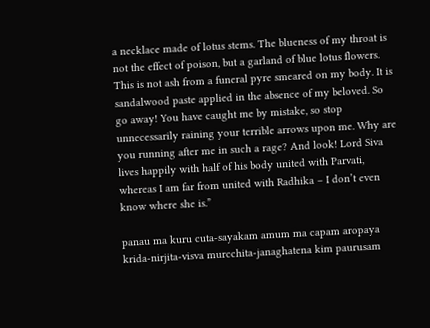a necklace made of lotus stems. The blueness of my throat is not the effect of poison, but a garland of blue lotus flowers. This is not ash from a funeral pyre smeared on my body. It is sandalwood paste applied in the absence of my beloved. So go away! You have caught me by mistake, so stop unnecessarily raining your terrible arrows upon me. Why are you running after me in such a rage? And look! Lord Siva lives happily with half of his body united with Parvati, whereas I am far from united with Radhika – I don’t even know where she is.”

panau ma kuru cuta-sayakam amum ma capam aropaya
krida-nirjita-visva murcchita-janaghatena kim paurusam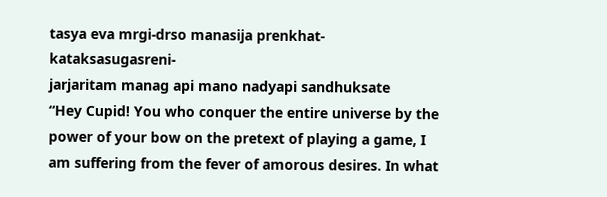tasya eva mrgi-drso manasija prenkhat-kataksasugasreni-
jarjaritam manag api mano nadyapi sandhuksate
“Hey Cupid! You who conquer the entire universe by the power of your bow on the pretext of playing a game, I am suffering from the fever of amorous desires. In what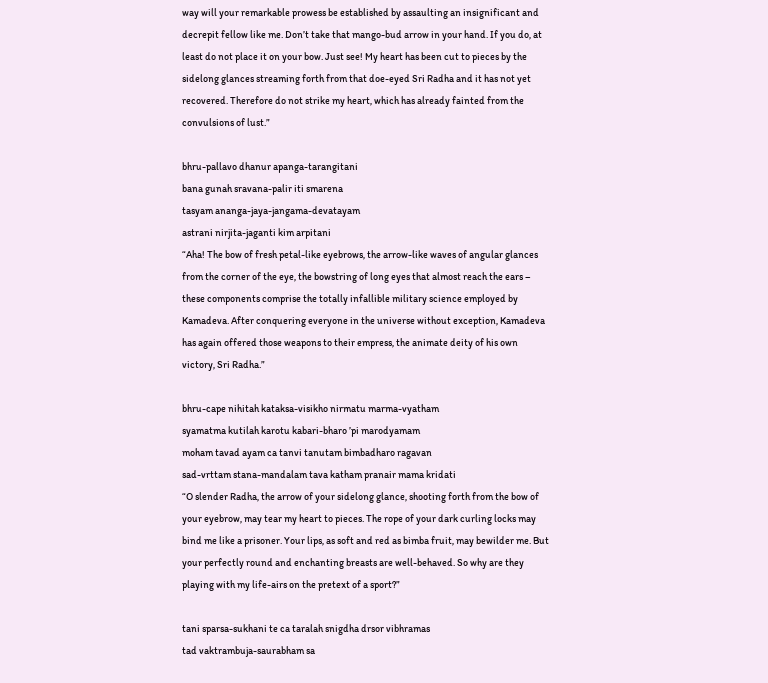way will your remarkable prowess be established by assaulting an insignificant and decrepit fellow like me. Don’t take that mango-bud arrow in your hand. If you do, at least do not place it on your bow. Just see! My heart has been cut to pieces by the sidelong glances streaming forth from that doe-eyed Sri Radha and it has not yet recovered. Therefore do not strike my heart, which has already fainted from the convulsions of lust.”

bhru-pallavo dhanur apanga-tarangitani
bana gunah sravana-palir iti smarena
tasyam ananga-jaya-jangama-devatayam
astrani nirjita-jaganti kim arpitani
“Aha! The bow of fresh petal-like eyebrows, the arrow-like waves of angular glances from the corner of the eye, the bowstring of long eyes that almost reach the ears – these components comprise the totally infallible military science employed by Kamadeva. After conquering everyone in the universe without exception, Kamadeva has again offered those weapons to their empress, the animate deity of his own victory, Sri Radha.”

bhru-cape nihitah kataksa-visikho nirmatu marma-vyatham
syamatma kutilah karotu kabari-bharo ’pi marodyamam
moham tavad ayam ca tanvi tanutam bimbadharo ragavan
sad-vrttam stana-mandalam tava katham pranair mama kridati
“O slender Radha, the arrow of your sidelong glance, shooting forth from the bow of your eyebrow, may tear my heart to pieces. The rope of your dark curling locks may bind me like a prisoner. Your lips, as soft and red as bimba fruit, may bewilder me. But your perfectly round and enchanting breasts are well-behaved. So why are they playing with my life-airs on the pretext of a sport?”

tani sparsa-sukhani te ca taralah snigdha drsor vibhramas
tad vaktrambuja-saurabham sa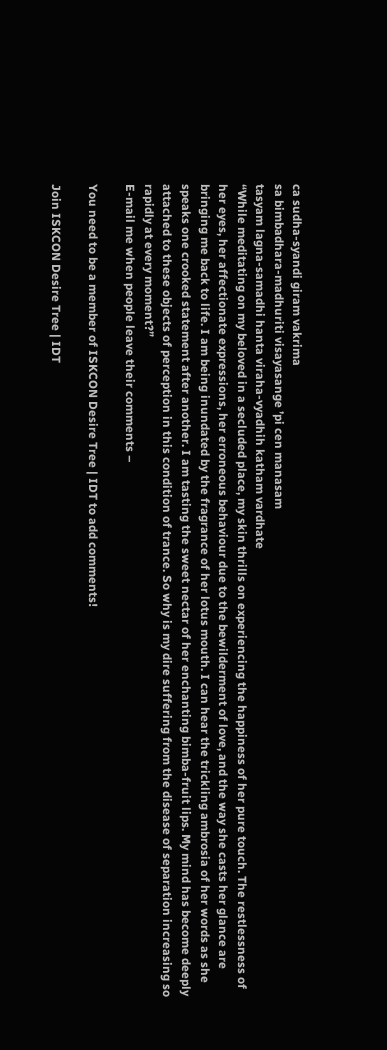ca sudha-syandi giram vakrima
sa bimbadhara-madhuriti visayasange ’pi cen manasam
tasyam lagna-samadhi hanta viraha-vyadhih katham vardhate
“While meditating on my beloved in a secluded place, my skin thrills on experiencing the happiness of her pure touch. The restlessness of her eyes, her affectionate expressions, her erroneous behaviour due to the bewilderment of love, and the way she casts her glance are bringing me back to life. I am being inundated by the fragrance of her lotus mouth. I can hear the trickling ambrosia of her words as she speaks one crooked statement after another. I am tasting the sweet nectar of her enchanting bimba-fruit lips. My mind has become deeply attached to these objects of perception in this condition of trance. So why is my dire suffering from the disease of separation increasing so rapidly at every moment?”
E-mail me when people leave their comments –

You need to be a member of ISKCON Desire Tree | IDT to add comments!

Join ISKCON Desire Tree | IDT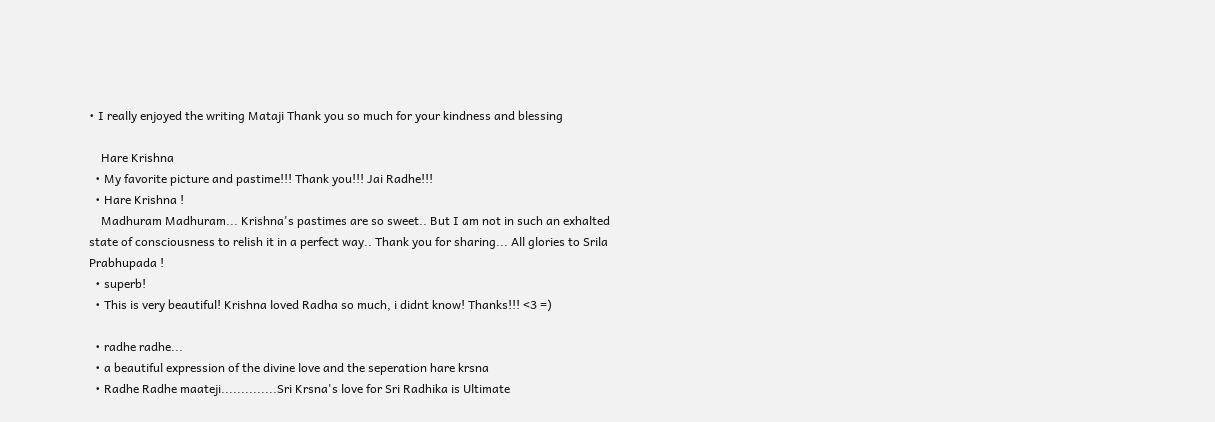• I really enjoyed the writing Mataji Thank you so much for your kindness and blessing

    Hare Krishna
  • My favorite picture and pastime!!! Thank you!!! Jai Radhe!!!
  • Hare Krishna !
    Madhuram Madhuram... Krishna's pastimes are so sweet.. But I am not in such an exhalted state of consciousness to relish it in a perfect way.. Thank you for sharing... All glories to Srila Prabhupada !
  • superb!
  • This is very beautiful! Krishna loved Radha so much, i didnt know! Thanks!!! <3 =)

  • radhe radhe...
  • a beautiful expression of the divine love and the seperation hare krsna
  • Radhe Radhe maateji..............Sri Krsna's love for Sri Radhika is Ultimate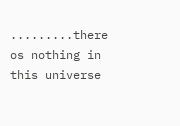.........there os nothing in this universe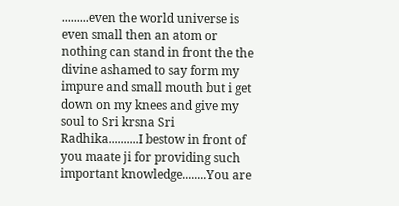.........even the world universe is even small then an atom or nothing can stand in front the the divine ashamed to say form my impure and small mouth but i get down on my knees and give my soul to Sri krsna Sri Radhika..........I bestow in front of you maate ji for providing such important knowledge........You are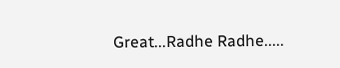Great...Radhe Radhe.....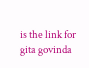is the link for gita govinda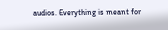audios. Everything is meant for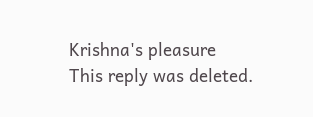Krishna's pleasure
This reply was deleted.